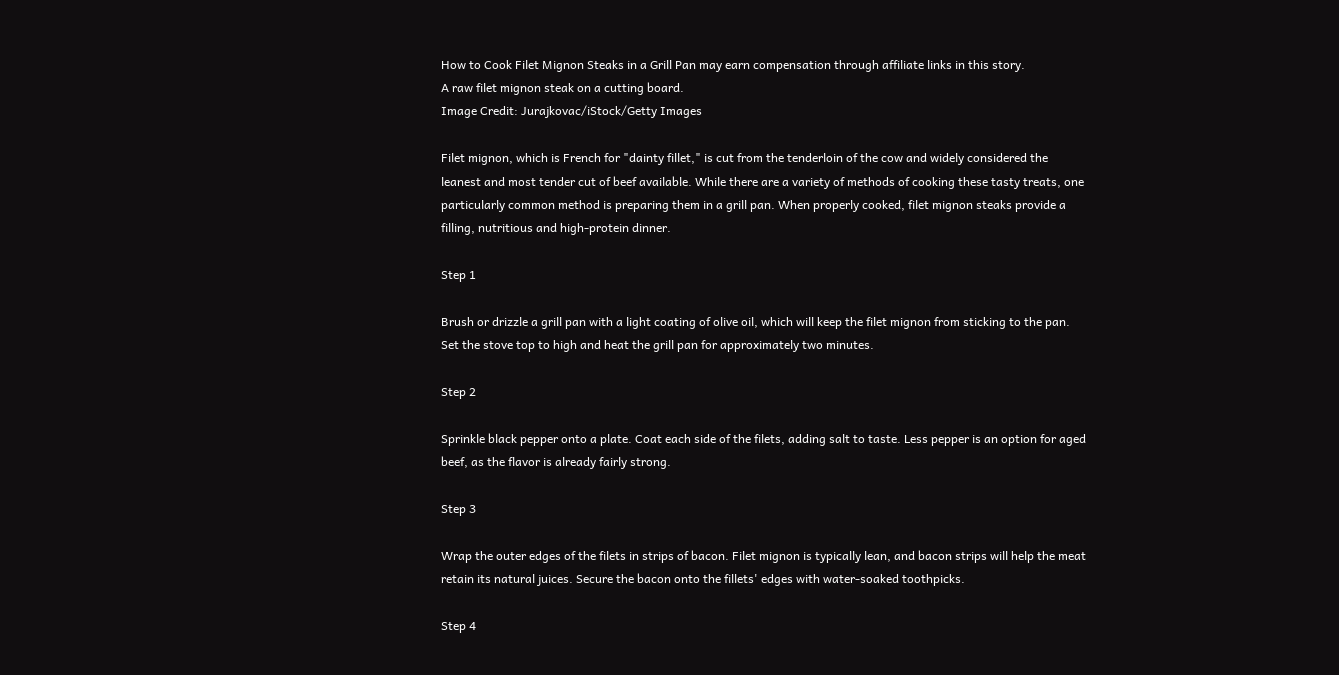How to Cook Filet Mignon Steaks in a Grill Pan may earn compensation through affiliate links in this story.
A raw filet mignon steak on a cutting board.
Image Credit: Jurajkovac/iStock/Getty Images

Filet mignon, which is French for "dainty fillet," is cut from the tenderloin of the cow and widely considered the leanest and most tender cut of beef available. While there are a variety of methods of cooking these tasty treats, one particularly common method is preparing them in a grill pan. When properly cooked, filet mignon steaks provide a filling, nutritious and high-protein dinner.

Step 1

Brush or drizzle a grill pan with a light coating of olive oil, which will keep the filet mignon from sticking to the pan. Set the stove top to high and heat the grill pan for approximately two minutes.

Step 2

Sprinkle black pepper onto a plate. Coat each side of the filets, adding salt to taste. Less pepper is an option for aged beef, as the flavor is already fairly strong.

Step 3

Wrap the outer edges of the filets in strips of bacon. Filet mignon is typically lean, and bacon strips will help the meat retain its natural juices. Secure the bacon onto the fillets' edges with water-soaked toothpicks.

Step 4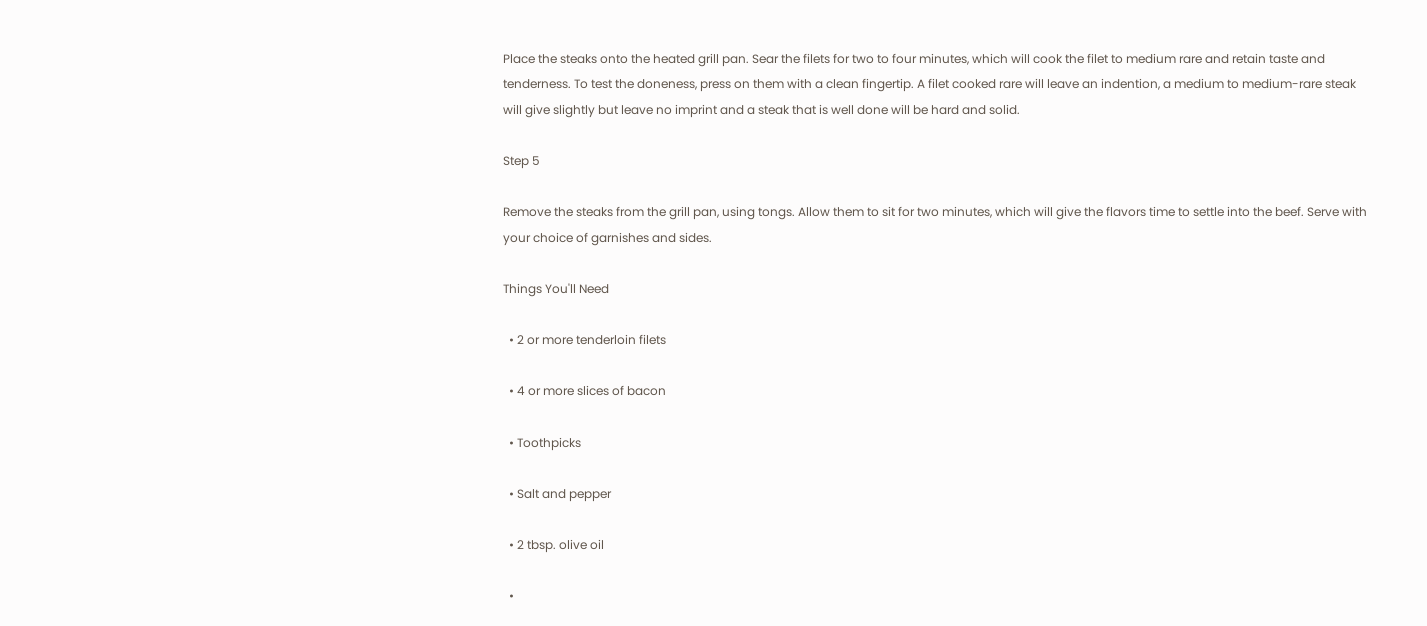Place the steaks onto the heated grill pan. Sear the filets for two to four minutes, which will cook the filet to medium rare and retain taste and tenderness. To test the doneness, press on them with a clean fingertip. A filet cooked rare will leave an indention, a medium to medium-rare steak will give slightly but leave no imprint and a steak that is well done will be hard and solid.

Step 5

Remove the steaks from the grill pan, using tongs. Allow them to sit for two minutes, which will give the flavors time to settle into the beef. Serve with your choice of garnishes and sides.

Things You'll Need

  • 2 or more tenderloin filets

  • 4 or more slices of bacon

  • Toothpicks

  • Salt and pepper

  • 2 tbsp. olive oil

  •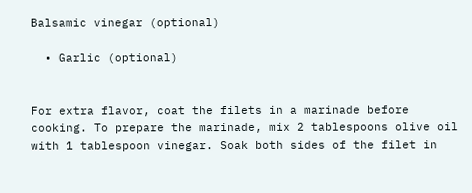Balsamic vinegar (optional)

  • Garlic (optional)


For extra flavor, coat the filets in a marinade before cooking. To prepare the marinade, mix 2 tablespoons olive oil with 1 tablespoon vinegar. Soak both sides of the filet in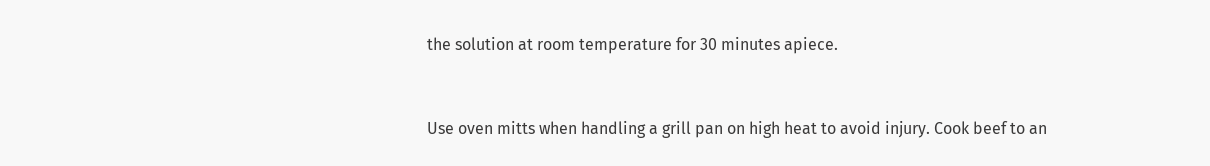the solution at room temperature for 30 minutes apiece.


Use oven mitts when handling a grill pan on high heat to avoid injury. Cook beef to an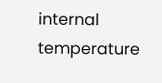internal temperature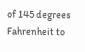of 145 degrees Fahrenheit to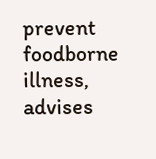prevent foodborne illness, advises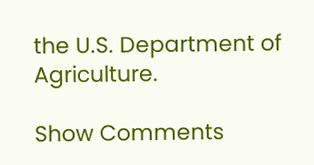the U.S. Department of Agriculture.

Show Comments